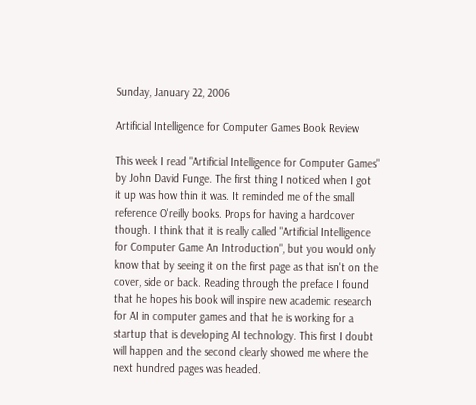Sunday, January 22, 2006

Artificial Intelligence for Computer Games Book Review

This week I read "Artificial Intelligence for Computer Games" by John David Funge. The first thing I noticed when I got it up was how thin it was. It reminded me of the small reference O'reilly books. Props for having a hardcover though. I think that it is really called "Artificial Intelligence for Computer Game An Introduction", but you would only know that by seeing it on the first page as that isn't on the cover, side or back. Reading through the preface I found that he hopes his book will inspire new academic research for AI in computer games and that he is working for a startup that is developing AI technology. This first I doubt will happen and the second clearly showed me where the next hundred pages was headed.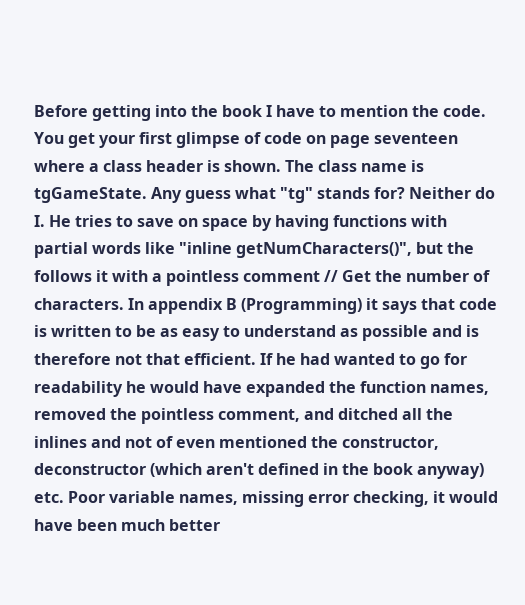Before getting into the book I have to mention the code. You get your first glimpse of code on page seventeen where a class header is shown. The class name is tgGameState. Any guess what "tg" stands for? Neither do I. He tries to save on space by having functions with partial words like "inline getNumCharacters()", but the follows it with a pointless comment // Get the number of characters. In appendix B (Programming) it says that code is written to be as easy to understand as possible and is therefore not that efficient. If he had wanted to go for readability he would have expanded the function names, removed the pointless comment, and ditched all the inlines and not of even mentioned the constructor, deconstructor (which aren't defined in the book anyway) etc. Poor variable names, missing error checking, it would have been much better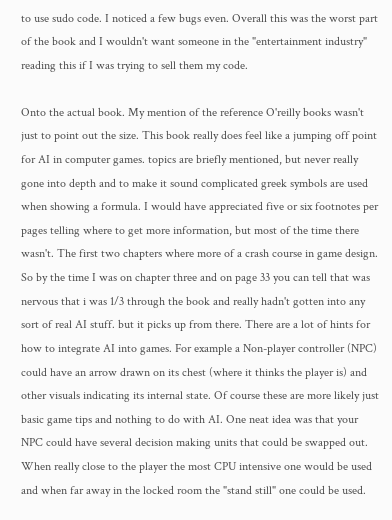to use sudo code. I noticed a few bugs even. Overall this was the worst part of the book and I wouldn't want someone in the "entertainment industry" reading this if I was trying to sell them my code.

Onto the actual book. My mention of the reference O'reilly books wasn't just to point out the size. This book really does feel like a jumping off point for AI in computer games. topics are briefly mentioned, but never really gone into depth and to make it sound complicated greek symbols are used when showing a formula. I would have appreciated five or six footnotes per pages telling where to get more information, but most of the time there wasn't. The first two chapters where more of a crash course in game design. So by the time I was on chapter three and on page 33 you can tell that was nervous that i was 1/3 through the book and really hadn't gotten into any sort of real AI stuff. but it picks up from there. There are a lot of hints for how to integrate AI into games. For example a Non-player controller (NPC) could have an arrow drawn on its chest (where it thinks the player is) and other visuals indicating its internal state. Of course these are more likely just basic game tips and nothing to do with AI. One neat idea was that your NPC could have several decision making units that could be swapped out. When really close to the player the most CPU intensive one would be used and when far away in the locked room the "stand still" one could be used.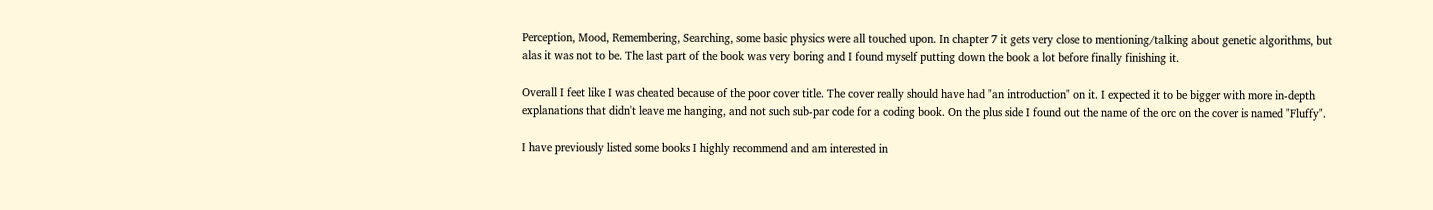Perception, Mood, Remembering, Searching, some basic physics were all touched upon. In chapter 7 it gets very close to mentioning/talking about genetic algorithms, but alas it was not to be. The last part of the book was very boring and I found myself putting down the book a lot before finally finishing it.

Overall I feet like I was cheated because of the poor cover title. The cover really should have had "an introduction" on it. I expected it to be bigger with more in-depth explanations that didn't leave me hanging, and not such sub-par code for a coding book. On the plus side I found out the name of the orc on the cover is named "Fluffy".

I have previously listed some books I highly recommend and am interested in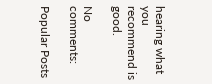hearing what you recommend is good.

No comments:

Popular Posts